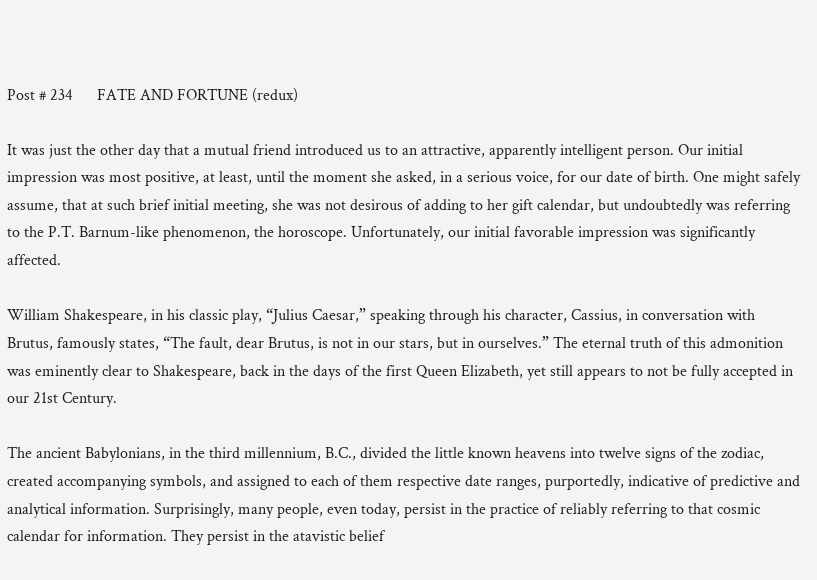Post # 234      FATE AND FORTUNE (redux)

It was just the other day that a mutual friend introduced us to an attractive, apparently intelligent person. Our initial impression was most positive, at least, until the moment she asked, in a serious voice, for our date of birth. One might safely assume, that at such brief initial meeting, she was not desirous of adding to her gift calendar, but undoubtedly was referring to the P.T. Barnum-like phenomenon, the horoscope. Unfortunately, our initial favorable impression was significantly affected.

William Shakespeare, in his classic play, “Julius Caesar,” speaking through his character, Cassius, in conversation with Brutus, famously states, “The fault, dear Brutus, is not in our stars, but in ourselves.” The eternal truth of this admonition was eminently clear to Shakespeare, back in the days of the first Queen Elizabeth, yet still appears to not be fully accepted in our 21st Century.

The ancient Babylonians, in the third millennium, B.C., divided the little known heavens into twelve signs of the zodiac, created accompanying symbols, and assigned to each of them respective date ranges, purportedly, indicative of predictive and analytical information. Surprisingly, many people, even today, persist in the practice of reliably referring to that cosmic calendar for information. They persist in the atavistic belief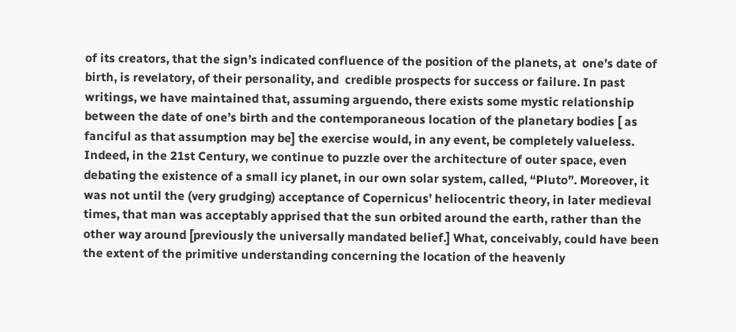of its creators, that the sign’s indicated confluence of the position of the planets, at  one’s date of birth, is revelatory, of their personality, and  credible prospects for success or failure. In past writings, we have maintained that, assuming arguendo, there exists some mystic relationship between the date of one’s birth and the contemporaneous location of the planetary bodies [ as fanciful as that assumption may be] the exercise would, in any event, be completely valueless. Indeed, in the 21st Century, we continue to puzzle over the architecture of outer space, even debating the existence of a small icy planet, in our own solar system, called, “Pluto”. Moreover, it was not until the (very grudging) acceptance of Copernicus’ heliocentric theory, in later medieval times, that man was acceptably apprised that the sun orbited around the earth, rather than the other way around [previously the universally mandated belief.] What, conceivably, could have been the extent of the primitive understanding concerning the location of the heavenly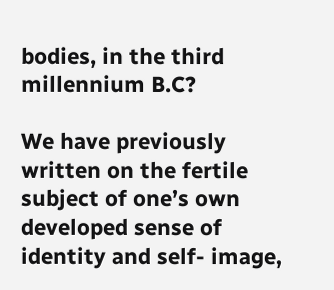bodies, in the third millennium B.C?

We have previously written on the fertile subject of one’s own developed sense of identity and self- image,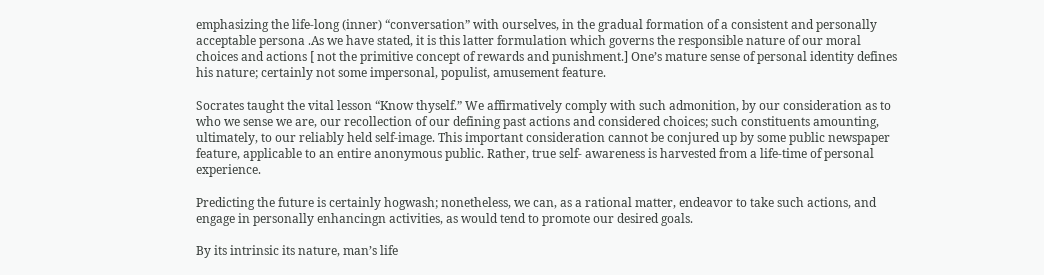emphasizing the life-long (inner) “conversation” with ourselves, in the gradual formation of a consistent and personally acceptable persona .As we have stated, it is this latter formulation which governs the responsible nature of our moral choices and actions [ not the primitive concept of rewards and punishment.] One’s mature sense of personal identity defines his nature; certainly not some impersonal, populist, amusement feature.

Socrates taught the vital lesson “Know thyself.” We affirmatively comply with such admonition, by our consideration as to who we sense we are, our recollection of our defining past actions and considered choices; such constituents amounting, ultimately, to our reliably held self-image. This important consideration cannot be conjured up by some public newspaper feature, applicable to an entire anonymous public. Rather, true self- awareness is harvested from a life-time of personal experience.

Predicting the future is certainly hogwash; nonetheless, we can, as a rational matter, endeavor to take such actions, and engage in personally enhancingn activities, as would tend to promote our desired goals.

By its intrinsic its nature, man’s life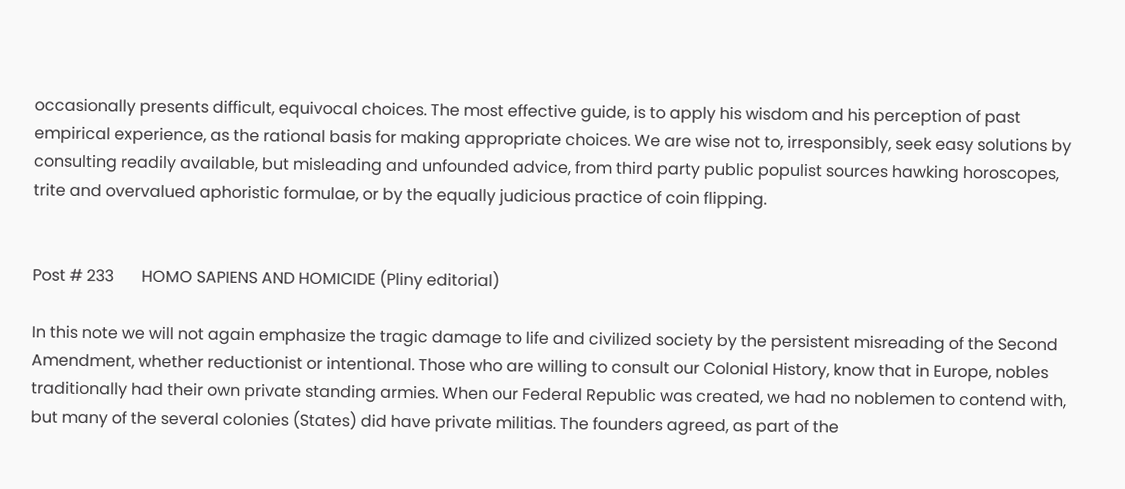occasionally presents difficult, equivocal choices. The most effective guide, is to apply his wisdom and his perception of past empirical experience, as the rational basis for making appropriate choices. We are wise not to, irresponsibly, seek easy solutions by consulting readily available, but misleading and unfounded advice, from third party public populist sources hawking horoscopes, trite and overvalued aphoristic formulae, or by the equally judicious practice of coin flipping.


Post # 233       HOMO SAPIENS AND HOMICIDE (Pliny editorial)

In this note we will not again emphasize the tragic damage to life and civilized society by the persistent misreading of the Second Amendment, whether reductionist or intentional. Those who are willing to consult our Colonial History, know that in Europe, nobles traditionally had their own private standing armies. When our Federal Republic was created, we had no noblemen to contend with, but many of the several colonies (States) did have private militias. The founders agreed, as part of the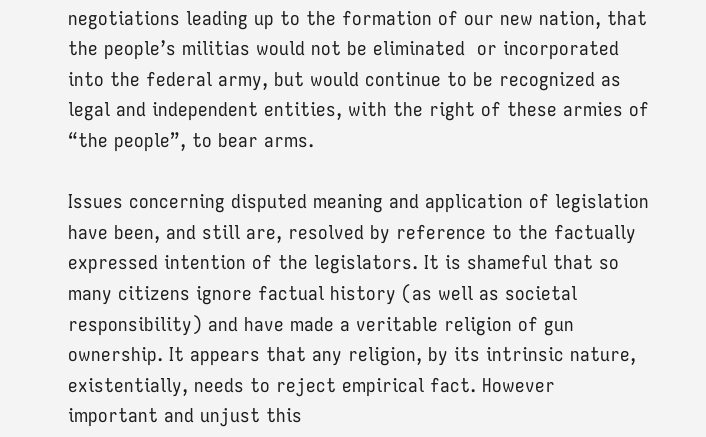negotiations leading up to the formation of our new nation, that the people’s militias would not be eliminated  or incorporated into the federal army, but would continue to be recognized as legal and independent entities, with the right of these armies of “the people”, to bear arms.

Issues concerning disputed meaning and application of legislation have been, and still are, resolved by reference to the factually expressed intention of the legislators. It is shameful that so many citizens ignore factual history (as well as societal responsibility) and have made a veritable religion of gun ownership. It appears that any religion, by its intrinsic nature, existentially, needs to reject empirical fact. However important and unjust this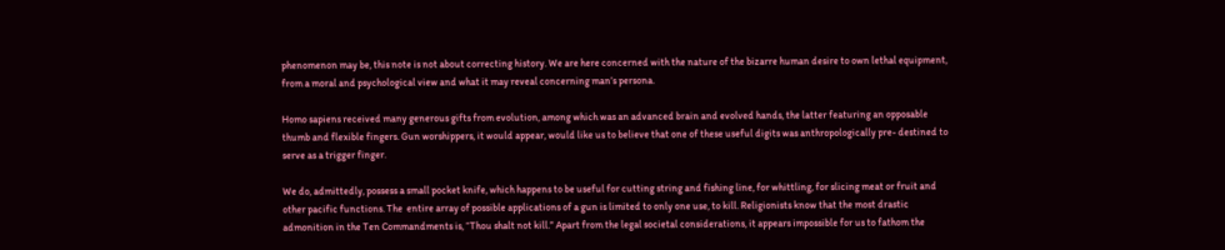phenomenon may be, this note is not about correcting history. We are here concerned with the nature of the bizarre human desire to own lethal equipment, from a moral and psychological view and what it may reveal concerning man’s persona.

Homo sapiens received many generous gifts from evolution, among which was an advanced brain and evolved hands, the latter featuring an opposable thumb and flexible fingers. Gun worshippers, it would appear, would like us to believe that one of these useful digits was anthropologically pre- destined to serve as a trigger finger.

We do, admittedly, possess a small pocket knife, which happens to be useful for cutting string and fishing line, for whittling, for slicing meat or fruit and other pacific functions. The  entire array of possible applications of a gun is limited to only one use, to kill. Religionists know that the most drastic admonition in the Ten Commandments is, “Thou shalt not kill.” Apart from the legal societal considerations, it appears impossible for us to fathom the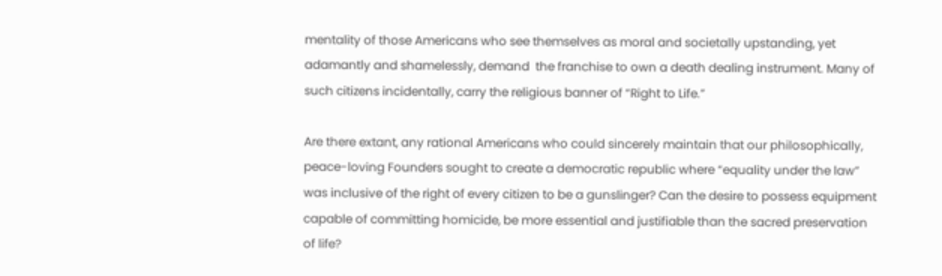mentality of those Americans who see themselves as moral and societally upstanding, yet adamantly and shamelessly, demand  the franchise to own a death dealing instrument. Many of such citizens incidentally, carry the religious banner of “Right to Life.”

Are there extant, any rational Americans who could sincerely maintain that our philosophically, peace-loving Founders sought to create a democratic republic where “equality under the law” was inclusive of the right of every citizen to be a gunslinger? Can the desire to possess equipment capable of committing homicide, be more essential and justifiable than the sacred preservation of life?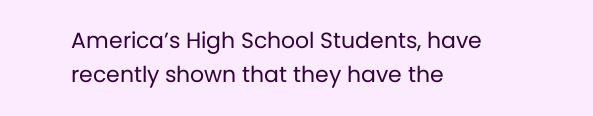America’s High School Students, have recently shown that they have the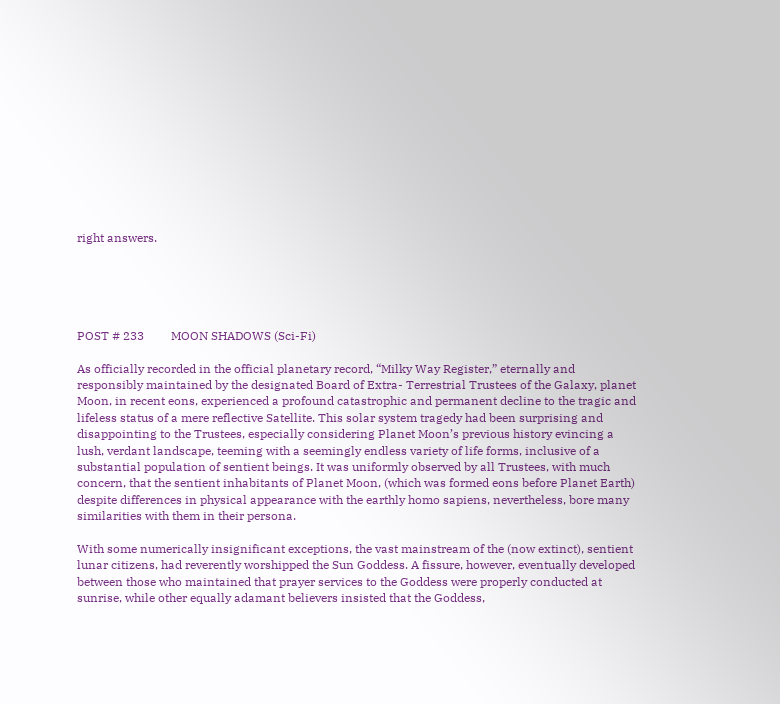right answers.





POST # 233         MOON SHADOWS (Sci-Fi)

As officially recorded in the official planetary record, “Milky Way Register,” eternally and responsibly maintained by the designated Board of Extra- Terrestrial Trustees of the Galaxy, planet Moon, in recent eons, experienced a profound catastrophic and permanent decline to the tragic and lifeless status of a mere reflective Satellite. This solar system tragedy had been surprising and disappointing to the Trustees, especially considering Planet Moon’s previous history evincing a lush, verdant landscape, teeming with a seemingly endless variety of life forms, inclusive of a substantial population of sentient beings. It was uniformly observed by all Trustees, with much concern, that the sentient inhabitants of Planet Moon, (which was formed eons before Planet Earth) despite differences in physical appearance with the earthly homo sapiens, nevertheless, bore many similarities with them in their persona.

With some numerically insignificant exceptions, the vast mainstream of the (now extinct), sentient lunar citizens, had reverently worshipped the Sun Goddess. A fissure, however, eventually developed between those who maintained that prayer services to the Goddess were properly conducted at sunrise, while other equally adamant believers insisted that the Goddess,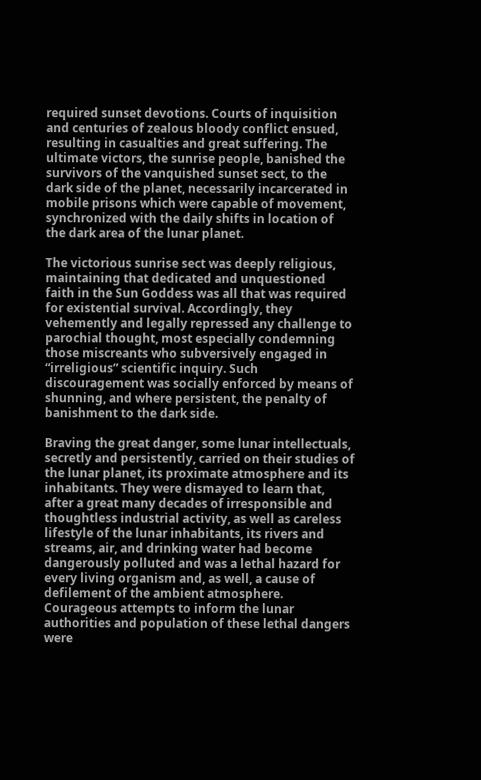required sunset devotions. Courts of inquisition and centuries of zealous bloody conflict ensued, resulting in casualties and great suffering. The ultimate victors, the sunrise people, banished the survivors of the vanquished sunset sect, to the dark side of the planet, necessarily incarcerated in mobile prisons which were capable of movement, synchronized with the daily shifts in location of the dark area of the lunar planet.

The victorious sunrise sect was deeply religious, maintaining that dedicated and unquestioned faith in the Sun Goddess was all that was required for existential survival. Accordingly, they vehemently and legally repressed any challenge to parochial thought, most especially condemning those miscreants who subversively engaged in “irreligious” scientific inquiry. Such discouragement was socially enforced by means of shunning, and where persistent, the penalty of banishment to the dark side.

Braving the great danger, some lunar intellectuals, secretly and persistently, carried on their studies of the lunar planet, its proximate atmosphere and its inhabitants. They were dismayed to learn that, after a great many decades of irresponsible and thoughtless industrial activity, as well as careless lifestyle of the lunar inhabitants, its rivers and streams, air, and drinking water had become dangerously polluted and was a lethal hazard for every living organism and, as well, a cause of defilement of the ambient atmosphere. Courageous attempts to inform the lunar authorities and population of these lethal dangers were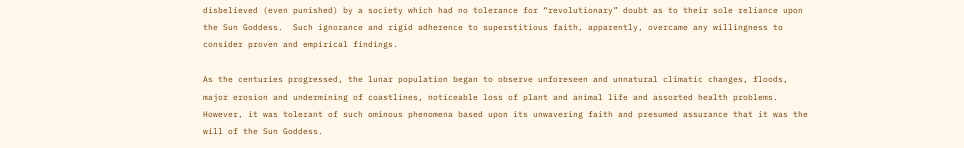disbelieved (even punished) by a society which had no tolerance for “revolutionary” doubt as to their sole reliance upon the Sun Goddess.  Such ignorance and rigid adherence to superstitious faith, apparently, overcame any willingness to consider proven and empirical findings.

As the centuries progressed, the lunar population began to observe unforeseen and unnatural climatic changes, floods, major erosion and undermining of coastlines, noticeable loss of plant and animal life and assorted health problems. However, it was tolerant of such ominous phenomena based upon its unwavering faith and presumed assurance that it was the will of the Sun Goddess.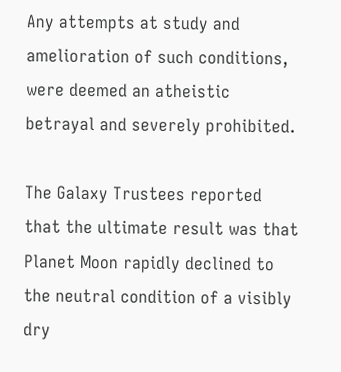Any attempts at study and amelioration of such conditions, were deemed an atheistic betrayal and severely prohibited.

The Galaxy Trustees reported that the ultimate result was that Planet Moon rapidly declined to the neutral condition of a visibly dry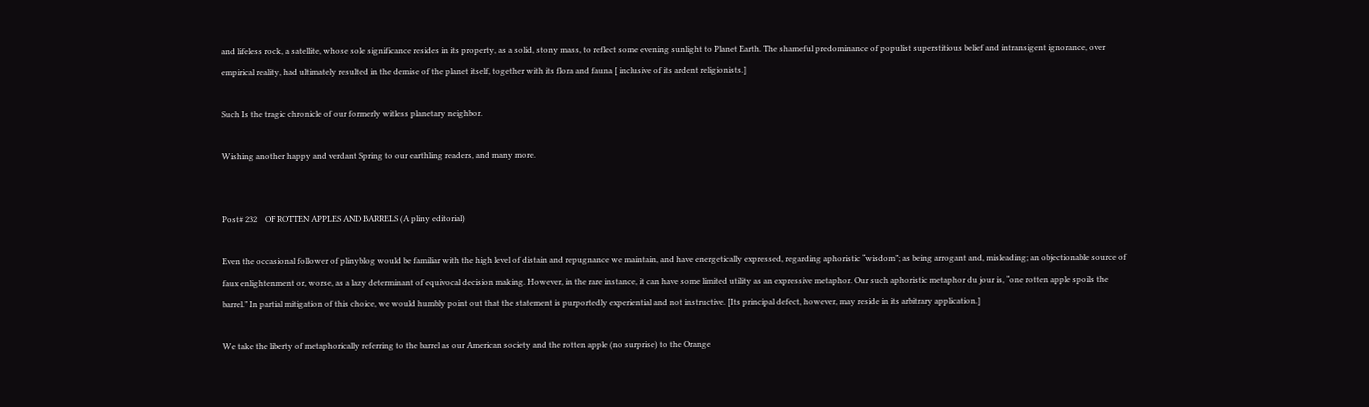and lifeless rock, a satellite, whose sole significance resides in its property, as a solid, stony mass, to reflect some evening sunlight to Planet Earth. The shameful predominance of populist superstitious belief and intransigent ignorance, over empirical reality, had ultimately resulted in the demise of the planet itself, together with its flora and fauna [ inclusive of its ardent religionists.]

Such Is the tragic chronicle of our formerly witless planetary neighbor.

Wishing another happy and verdant Spring to our earthling readers, and many more.


Post# 232    OF ROTTEN APPLES AND BARRELS (A pliny editorial)

Even the occasional follower of plinyblog would be familiar with the high level of distain and repugnance we maintain, and have energetically expressed, regarding aphoristic “wisdom”; as being arrogant and, misleading; an objectionable source of faux enlightenment or, worse, as a lazy determinant of equivocal decision making. However, in the rare instance, it can have some limited utility as an expressive metaphor. Our such aphoristic metaphor du jour is, “one rotten apple spoils the barrel.” In partial mitigation of this choice, we would humbly point out that the statement is purportedly experiential and not instructive. [Its principal defect, however, may reside in its arbitrary application.]

We take the liberty of metaphorically referring to the barrel as our American society and the rotten apple (no surprise) to the Orange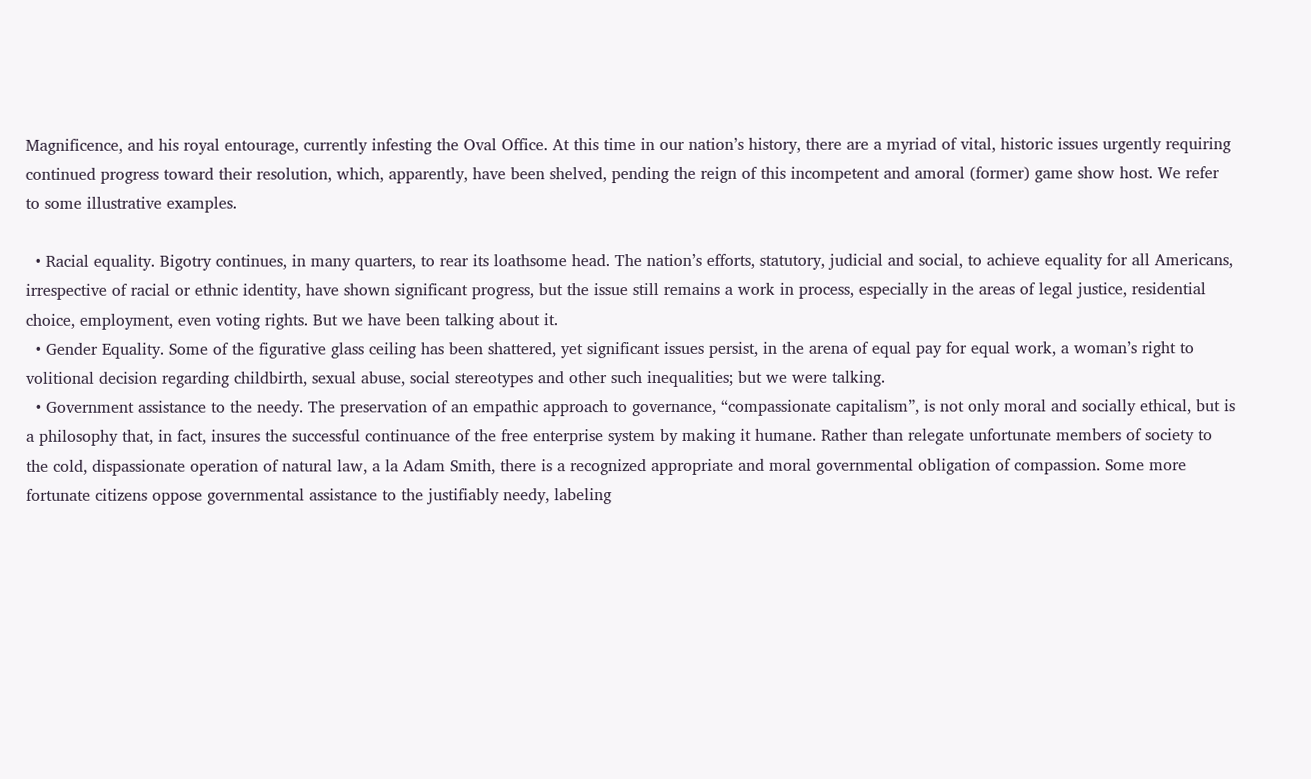Magnificence, and his royal entourage, currently infesting the Oval Office. At this time in our nation’s history, there are a myriad of vital, historic issues urgently requiring continued progress toward their resolution, which, apparently, have been shelved, pending the reign of this incompetent and amoral (former) game show host. We refer to some illustrative examples.

  • Racial equality. Bigotry continues, in many quarters, to rear its loathsome head. The nation’s efforts, statutory, judicial and social, to achieve equality for all Americans, irrespective of racial or ethnic identity, have shown significant progress, but the issue still remains a work in process, especially in the areas of legal justice, residential choice, employment, even voting rights. But we have been talking about it.
  • Gender Equality. Some of the figurative glass ceiling has been shattered, yet significant issues persist, in the arena of equal pay for equal work, a woman’s right to volitional decision regarding childbirth, sexual abuse, social stereotypes and other such inequalities; but we were talking.
  • Government assistance to the needy. The preservation of an empathic approach to governance, “compassionate capitalism”, is not only moral and socially ethical, but is a philosophy that, in fact, insures the successful continuance of the free enterprise system by making it humane. Rather than relegate unfortunate members of society to the cold, dispassionate operation of natural law, a la Adam Smith, there is a recognized appropriate and moral governmental obligation of compassion. Some more fortunate citizens oppose governmental assistance to the justifiably needy, labeling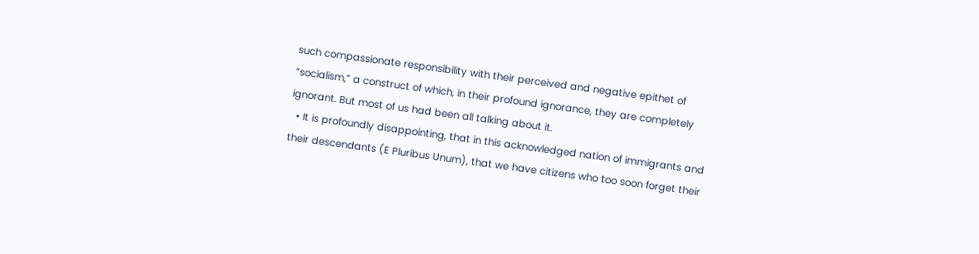such compassionate responsibility with their perceived and negative epithet of “socialism,” a construct of which, in their profound ignorance, they are completely ignorant. But most of us had been all talking about it.
  • It is profoundly disappointing, that in this acknowledged nation of immigrants and their descendants (E Pluribus Unum), that we have citizens who too soon forget their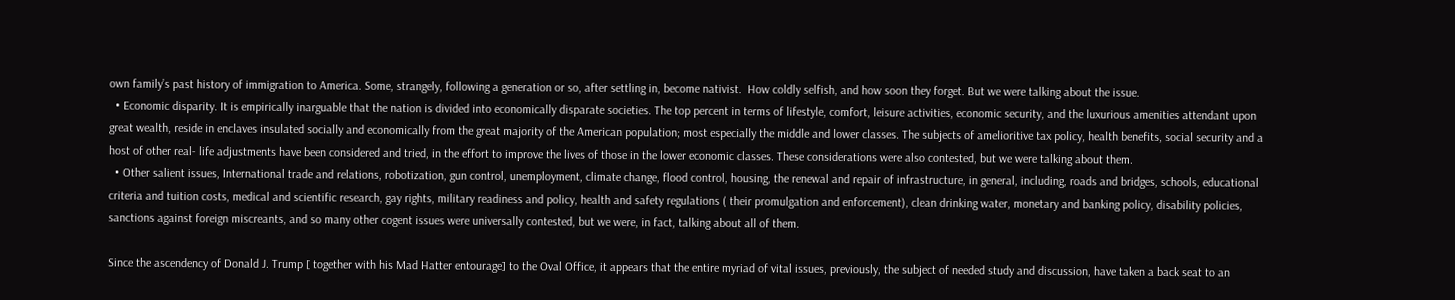own family’s past history of immigration to America. Some, strangely, following a generation or so, after settling in, become nativist.  How coldly selfish, and how soon they forget. But we were talking about the issue.
  • Economic disparity. It is empirically inarguable that the nation is divided into economically disparate societies. The top percent in terms of lifestyle, comfort, leisure activities, economic security, and the luxurious amenities attendant upon great wealth, reside in enclaves insulated socially and economically from the great majority of the American population; most especially the middle and lower classes. The subjects of amelioritive tax policy, health benefits, social security and a host of other real- life adjustments have been considered and tried, in the effort to improve the lives of those in the lower economic classes. These considerations were also contested, but we were talking about them.
  • Other salient issues, International trade and relations, robotization, gun control, unemployment, climate change, flood control, housing, the renewal and repair of infrastructure, in general, including, roads and bridges, schools, educational criteria and tuition costs, medical and scientific research, gay rights, military readiness and policy, health and safety regulations ( their promulgation and enforcement), clean drinking water, monetary and banking policy, disability policies, sanctions against foreign miscreants, and so many other cogent issues were universally contested, but we were, in fact, talking about all of them.

Since the ascendency of Donald J. Trump [ together with his Mad Hatter entourage] to the Oval Office, it appears that the entire myriad of vital issues, previously, the subject of needed study and discussion, have taken a back seat to an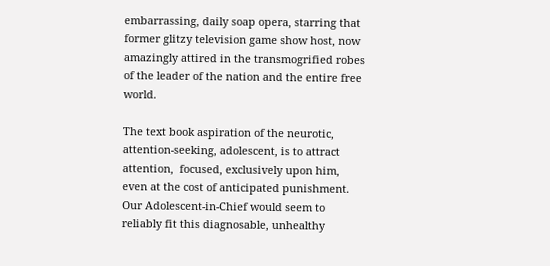embarrassing, daily soap opera, starring that former glitzy television game show host, now amazingly attired in the transmogrified robes of the leader of the nation and the entire free world.

The text book aspiration of the neurotic, attention-seeking, adolescent, is to attract attention,  focused, exclusively upon him, even at the cost of anticipated punishment. Our Adolescent-in-Chief would seem to reliably fit this diagnosable, unhealthy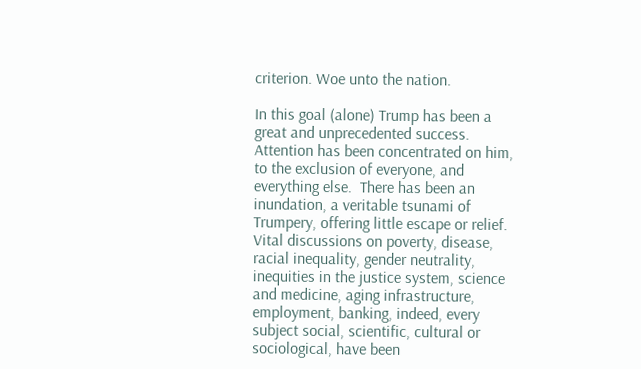criterion. Woe unto the nation.

In this goal (alone) Trump has been a great and unprecedented success. Attention has been concentrated on him, to the exclusion of everyone, and everything else.  There has been an inundation, a veritable tsunami of Trumpery, offering little escape or relief. Vital discussions on poverty, disease, racial inequality, gender neutrality, inequities in the justice system, science and medicine, aging infrastructure, employment, banking, indeed, every subject social, scientific, cultural or sociological, have been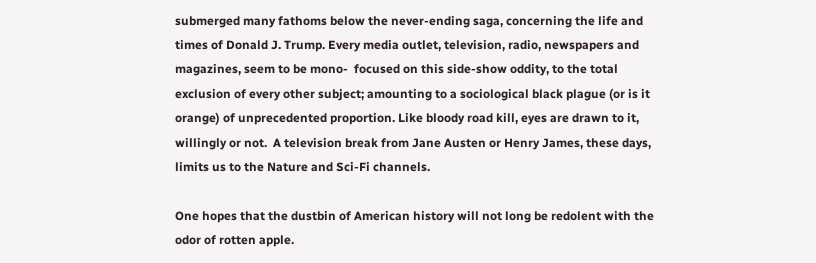submerged many fathoms below the never-ending saga, concerning the life and times of Donald J. Trump. Every media outlet, television, radio, newspapers and magazines, seem to be mono-  focused on this side-show oddity, to the total exclusion of every other subject; amounting to a sociological black plague (or is it orange) of unprecedented proportion. Like bloody road kill, eyes are drawn to it, willingly or not.  A television break from Jane Austen or Henry James, these days, limits us to the Nature and Sci-Fi channels.

One hopes that the dustbin of American history will not long be redolent with the odor of rotten apple.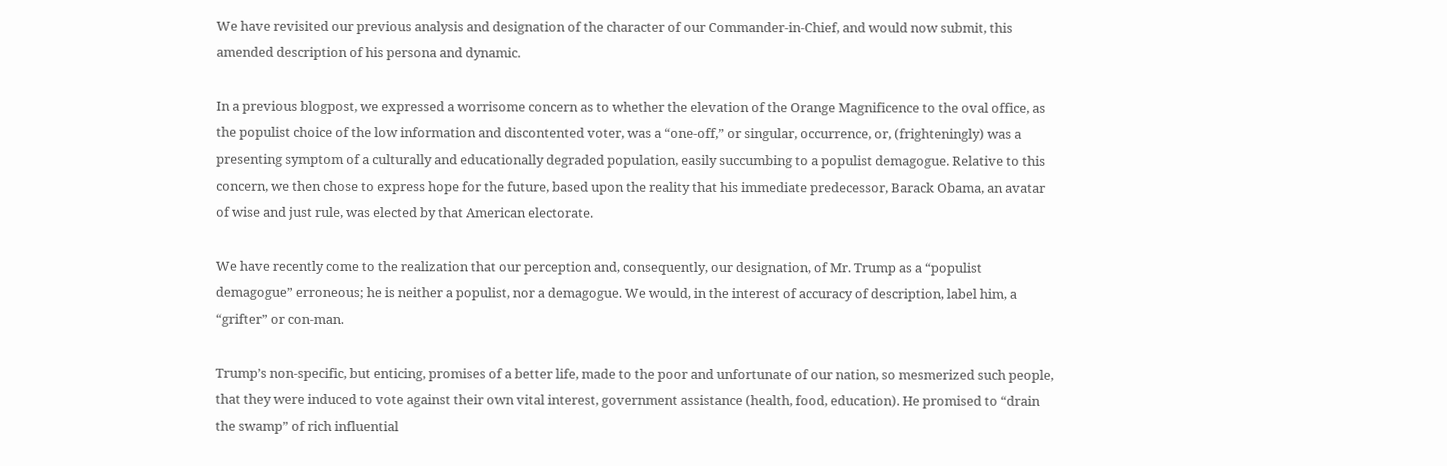We have revisited our previous analysis and designation of the character of our Commander-in-Chief, and would now submit, this amended description of his persona and dynamic.

In a previous blogpost, we expressed a worrisome concern as to whether the elevation of the Orange Magnificence to the oval office, as the populist choice of the low information and discontented voter, was a “one-off,” or singular, occurrence, or, (frighteningly) was a presenting symptom of a culturally and educationally degraded population, easily succumbing to a populist demagogue. Relative to this concern, we then chose to express hope for the future, based upon the reality that his immediate predecessor, Barack Obama, an avatar of wise and just rule, was elected by that American electorate.

We have recently come to the realization that our perception and, consequently, our designation, of Mr. Trump as a “populist demagogue” erroneous; he is neither a populist, nor a demagogue. We would, in the interest of accuracy of description, label him, a “grifter” or con-man.

Trump’s non-specific, but enticing, promises of a better life, made to the poor and unfortunate of our nation, so mesmerized such people, that they were induced to vote against their own vital interest, government assistance (health, food, education). He promised to “drain the swamp” of rich influential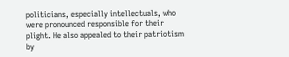politicians, especially intellectuals, who were pronounced responsible for their plight. He also appealed to their patriotism by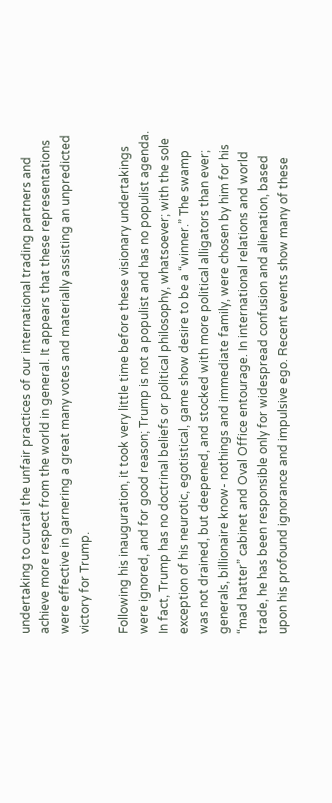undertaking to curtail the unfair practices of our international trading partners and achieve more respect from the world in general. It appears that these representations were effective in garnering a great many votes and materially assisting an unpredicted victory for Trump.

Following his inauguration, it took very little time before these visionary undertakings were ignored, and for good reason; Trump is not a populist and has no populist agenda. In fact, Trump has no doctrinal beliefs or political philosophy, whatsoever; with the sole exception of his neurotic, egotistical, game show desire to be a “winner.” The swamp was not drained, but deepened, and stocked with more political alligators than ever; generals, billionaire know- nothings and immediate family, were chosen by him for his “mad hatter” cabinet and Oval Office entourage. In international relations and world trade, he has been responsible only for widespread confusion and alienation, based upon his profound ignorance and impulsive ego. Recent events show many of these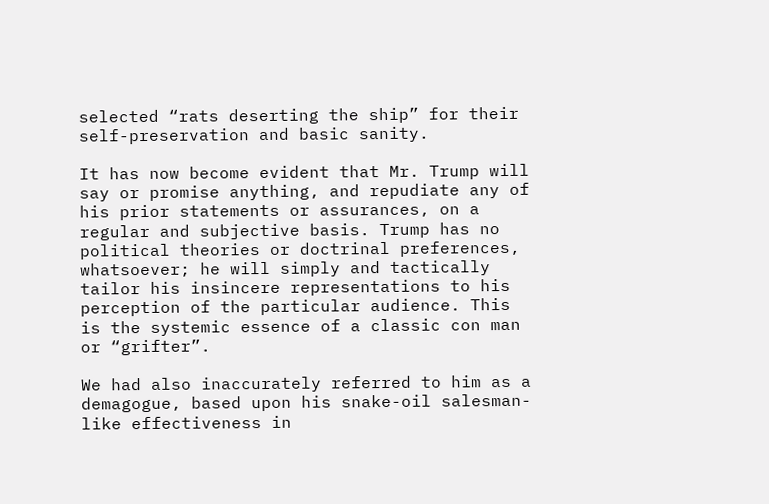selected “rats deserting the ship” for their self-preservation and basic sanity.

It has now become evident that Mr. Trump will say or promise anything, and repudiate any of his prior statements or assurances, on a regular and subjective basis. Trump has no political theories or doctrinal preferences, whatsoever; he will simply and tactically tailor his insincere representations to his perception of the particular audience. This is the systemic essence of a classic con man or “grifter”.

We had also inaccurately referred to him as a demagogue, based upon his snake-oil salesman- like effectiveness in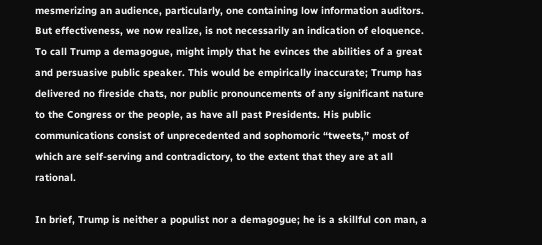mesmerizing an audience, particularly, one containing low information auditors. But effectiveness, we now realize, is not necessarily an indication of eloquence.  To call Trump a demagogue, might imply that he evinces the abilities of a great and persuasive public speaker. This would be empirically inaccurate; Trump has delivered no fireside chats, nor public pronouncements of any significant nature to the Congress or the people, as have all past Presidents. His public communications consist of unprecedented and sophomoric “tweets,” most of which are self-serving and contradictory, to the extent that they are at all rational.

In brief, Trump is neither a populist nor a demagogue; he is a skillful con man, a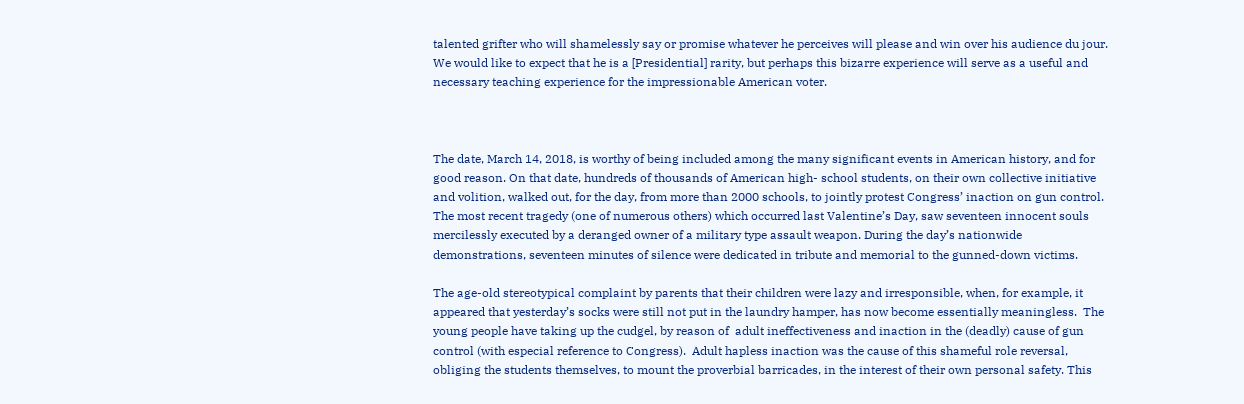talented grifter who will shamelessly say or promise whatever he perceives will please and win over his audience du jour. We would like to expect that he is a [Presidential] rarity, but perhaps this bizarre experience will serve as a useful and necessary teaching experience for the impressionable American voter.



The date, March 14, 2018, is worthy of being included among the many significant events in American history, and for good reason. On that date, hundreds of thousands of American high- school students, on their own collective initiative and volition, walked out, for the day, from more than 2000 schools, to jointly protest Congress’ inaction on gun control. The most recent tragedy (one of numerous others) which occurred last Valentine’s Day, saw seventeen innocent souls mercilessly executed by a deranged owner of a military type assault weapon. During the day’s nationwide demonstrations, seventeen minutes of silence were dedicated in tribute and memorial to the gunned-down victims.

The age-old stereotypical complaint by parents that their children were lazy and irresponsible, when, for example, it appeared that yesterday’s socks were still not put in the laundry hamper, has now become essentially meaningless.  The young people have taking up the cudgel, by reason of  adult ineffectiveness and inaction in the (deadly) cause of gun control (with especial reference to Congress).  Adult hapless inaction was the cause of this shameful role reversal, obliging the students themselves, to mount the proverbial barricades, in the interest of their own personal safety. This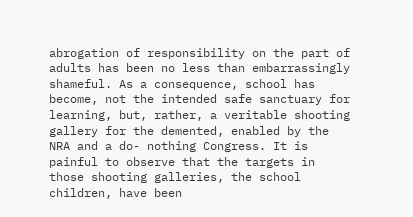abrogation of responsibility on the part of adults has been no less than embarrassingly shameful. As a consequence, school has become, not the intended safe sanctuary for learning, but, rather, a veritable shooting gallery for the demented, enabled by the NRA and a do- nothing Congress. It is painful to observe that the targets in those shooting galleries, the school children, have been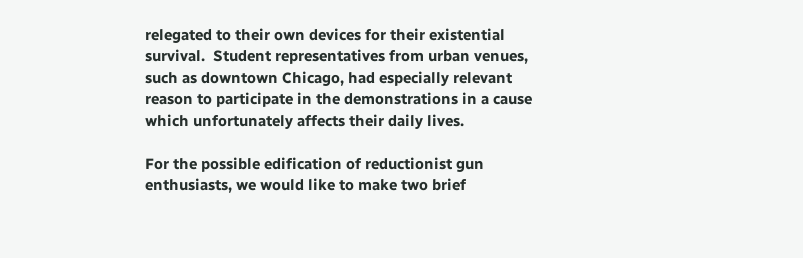relegated to their own devices for their existential survival.  Student representatives from urban venues, such as downtown Chicago, had especially relevant reason to participate in the demonstrations in a cause which unfortunately affects their daily lives.

For the possible edification of reductionist gun enthusiasts, we would like to make two brief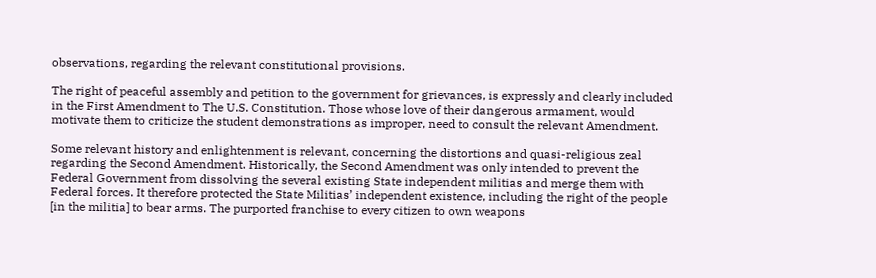observations, regarding the relevant constitutional provisions.

The right of peaceful assembly and petition to the government for grievances, is expressly and clearly included in the First Amendment to The U.S. Constitution. Those whose love of their dangerous armament, would motivate them to criticize the student demonstrations as improper, need to consult the relevant Amendment.

Some relevant history and enlightenment is relevant, concerning the distortions and quasi-religious zeal regarding the Second Amendment. Historically, the Second Amendment was only intended to prevent the Federal Government from dissolving the several existing State independent militias and merge them with Federal forces. It therefore protected the State Militias’ independent existence, including the right of the people [in the militia] to bear arms. The purported franchise to every citizen to own weapons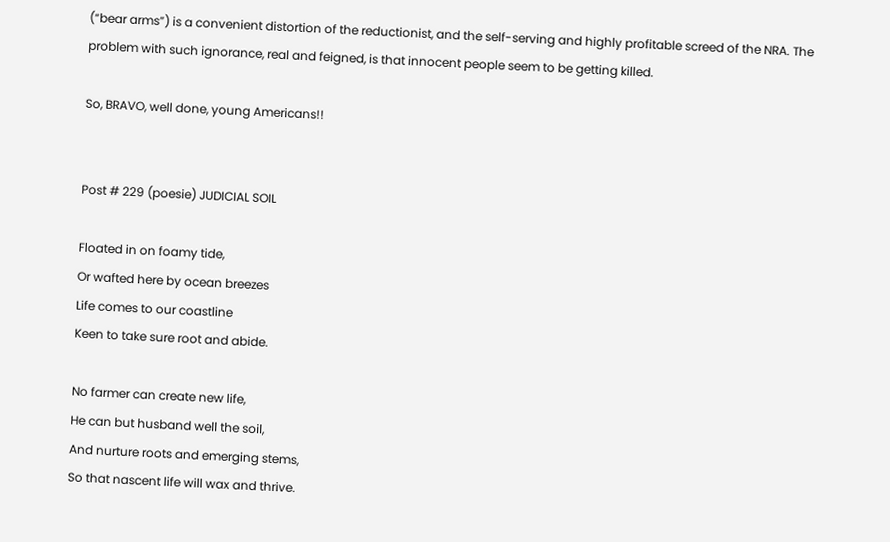(“bear arms”) is a convenient distortion of the reductionist, and the self-serving and highly profitable screed of the NRA. The problem with such ignorance, real and feigned, is that innocent people seem to be getting killed.

So, BRAVO, well done, young Americans!!


Post # 229 (poesie) JUDICIAL SOIL

Floated in on foamy tide,
Or wafted here by ocean breezes
Life comes to our coastline
Keen to take sure root and abide.

No farmer can create new life,
He can but husband well the soil,
And nurture roots and emerging stems,
So that nascent life will wax and thrive.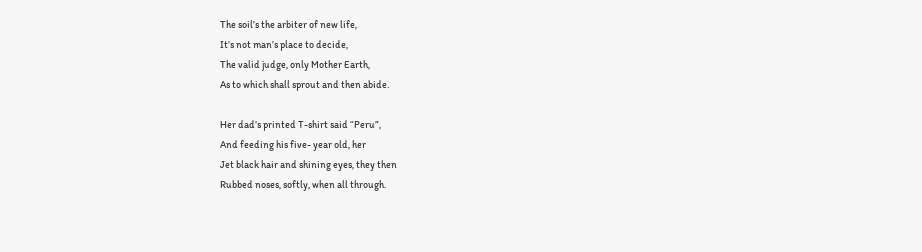The soil’s the arbiter of new life,
It’s not man’s place to decide,
The valid judge, only Mother Earth,
As to which shall sprout and then abide.

Her dad’s printed T-shirt said “Peru”,
And feeding his five- year old, her
Jet black hair and shining eyes, they then
Rubbed noses, softly, when all through.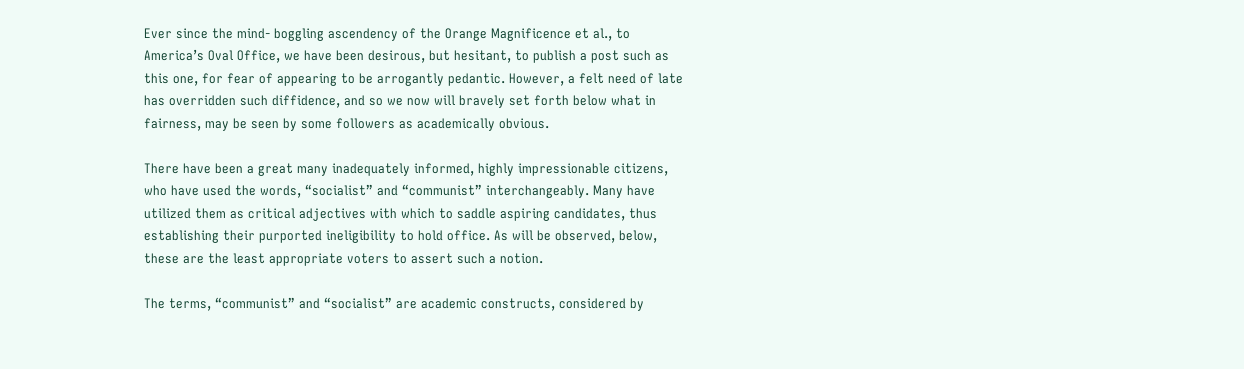Ever since the mind- boggling ascendency of the Orange Magnificence et al., to America’s Oval Office, we have been desirous, but hesitant, to publish a post such as this one, for fear of appearing to be arrogantly pedantic. However, a felt need of late has overridden such diffidence, and so we now will bravely set forth below what in fairness, may be seen by some followers as academically obvious.

There have been a great many inadequately informed, highly impressionable citizens, who have used the words, “socialist” and “communist” interchangeably. Many have utilized them as critical adjectives with which to saddle aspiring candidates, thus establishing their purported ineligibility to hold office. As will be observed, below, these are the least appropriate voters to assert such a notion.

The terms, “communist” and “socialist” are academic constructs, considered by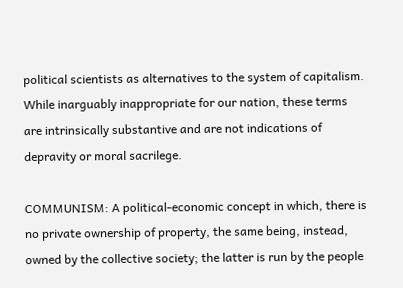political scientists as alternatives to the system of capitalism. While inarguably inappropriate for our nation, these terms are intrinsically substantive and are not indications of depravity or moral sacrilege.

COMMUNISM: A political-economic concept in which, there is no private ownership of property, the same being, instead, owned by the collective society; the latter is run by the people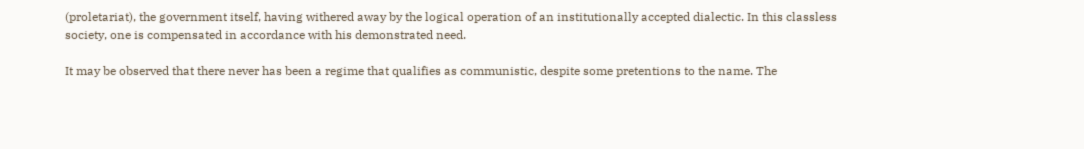(proletariat), the government itself, having withered away by the logical operation of an institutionally accepted dialectic. In this classless society, one is compensated in accordance with his demonstrated need.

It may be observed that there never has been a regime that qualifies as communistic, despite some pretentions to the name. The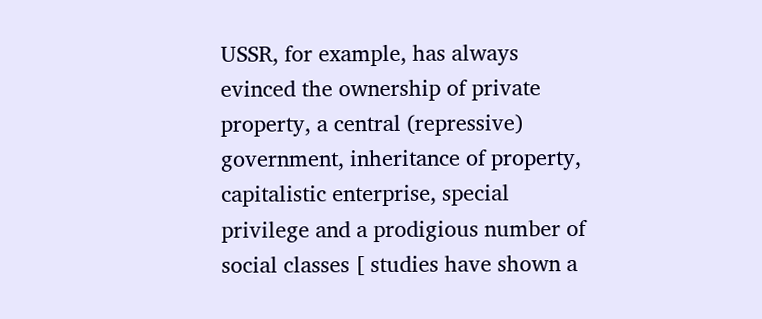USSR, for example, has always evinced the ownership of private property, a central (repressive) government, inheritance of property, capitalistic enterprise, special privilege and a prodigious number of social classes [ studies have shown a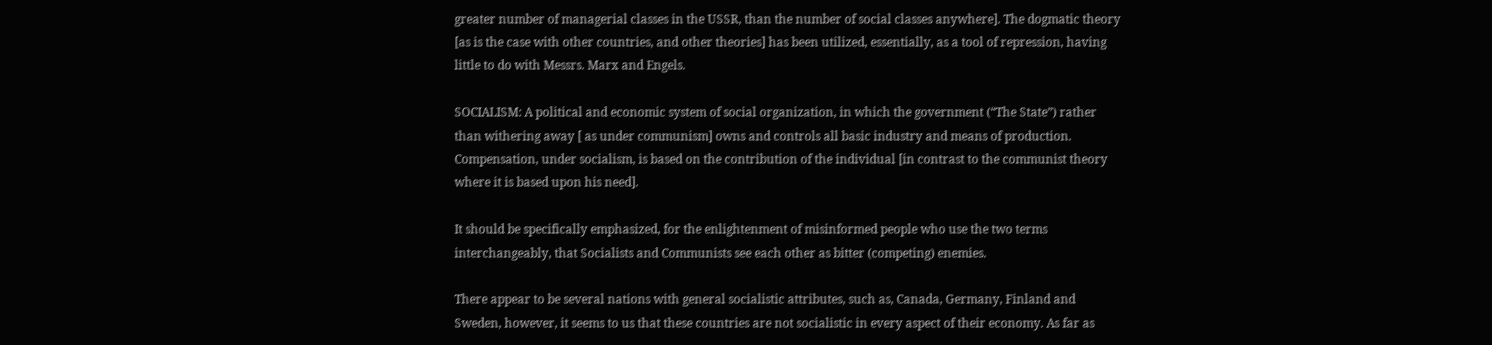greater number of managerial classes in the USSR, than the number of social classes anywhere]. The dogmatic theory [as is the case with other countries, and other theories] has been utilized, essentially, as a tool of repression, having little to do with Messrs. Marx and Engels.

SOCIALISM: A political and economic system of social organization, in which the government (“The State”) rather than withering away [ as under communism] owns and controls all basic industry and means of production. Compensation, under socialism, is based on the contribution of the individual [in contrast to the communist theory where it is based upon his need].

It should be specifically emphasized, for the enlightenment of misinformed people who use the two terms interchangeably, that Socialists and Communists see each other as bitter (competing) enemies.

There appear to be several nations with general socialistic attributes, such as, Canada, Germany, Finland and Sweden, however, it seems to us that these countries are not socialistic in every aspect of their economy. As far as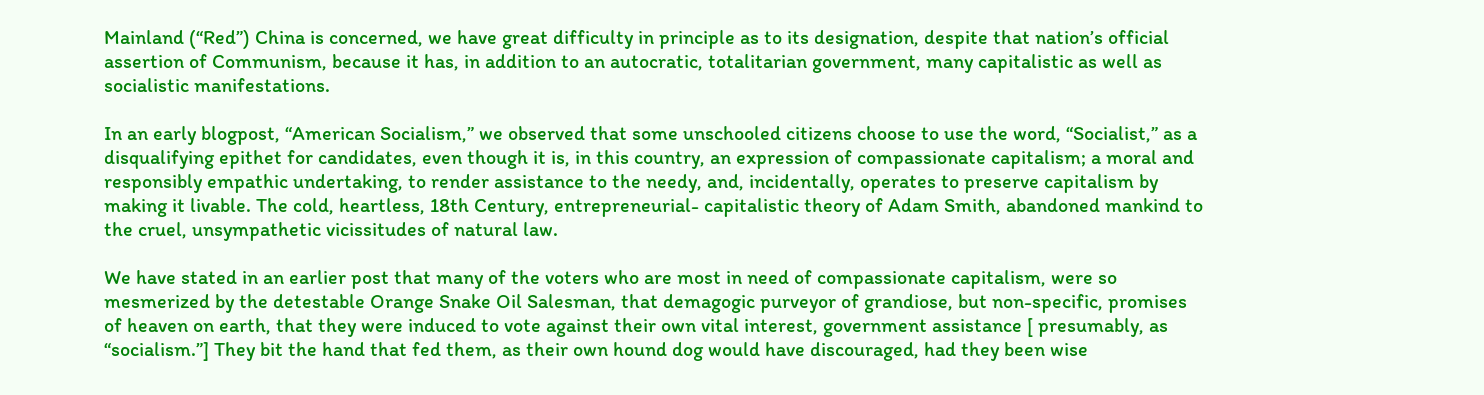Mainland (“Red”) China is concerned, we have great difficulty in principle as to its designation, despite that nation’s official assertion of Communism, because it has, in addition to an autocratic, totalitarian government, many capitalistic as well as socialistic manifestations.

In an early blogpost, “American Socialism,” we observed that some unschooled citizens choose to use the word, “Socialist,” as a disqualifying epithet for candidates, even though it is, in this country, an expression of compassionate capitalism; a moral and responsibly empathic undertaking, to render assistance to the needy, and, incidentally, operates to preserve capitalism by making it livable. The cold, heartless, 18th Century, entrepreneurial- capitalistic theory of Adam Smith, abandoned mankind to the cruel, unsympathetic vicissitudes of natural law.

We have stated in an earlier post that many of the voters who are most in need of compassionate capitalism, were so mesmerized by the detestable Orange Snake Oil Salesman, that demagogic purveyor of grandiose, but non-specific, promises of heaven on earth, that they were induced to vote against their own vital interest, government assistance [ presumably, as “socialism.”] They bit the hand that fed them, as their own hound dog would have discouraged, had they been wise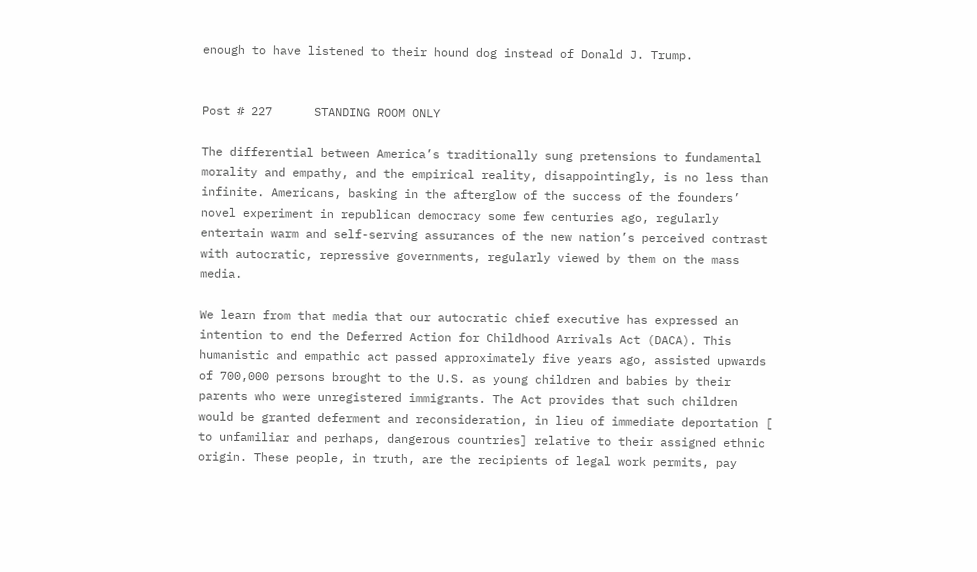enough to have listened to their hound dog instead of Donald J. Trump.


Post # 227      STANDING ROOM ONLY

The differential between America’s traditionally sung pretensions to fundamental morality and empathy, and the empirical reality, disappointingly, is no less than infinite. Americans, basking in the afterglow of the success of the founders’ novel experiment in republican democracy some few centuries ago, regularly entertain warm and self-serving assurances of the new nation’s perceived contrast with autocratic, repressive governments, regularly viewed by them on the mass media.

We learn from that media that our autocratic chief executive has expressed an intention to end the Deferred Action for Childhood Arrivals Act (DACA). This humanistic and empathic act passed approximately five years ago, assisted upwards of 700,000 persons brought to the U.S. as young children and babies by their parents who were unregistered immigrants. The Act provides that such children would be granted deferment and reconsideration, in lieu of immediate deportation [ to unfamiliar and perhaps, dangerous countries] relative to their assigned ethnic origin. These people, in truth, are the recipients of legal work permits, pay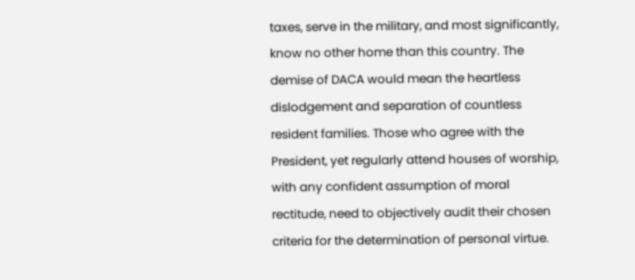taxes, serve in the military, and most significantly, know no other home than this country. The demise of DACA would mean the heartless dislodgement and separation of countless resident families. Those who agree with the President, yet regularly attend houses of worship, with any confident assumption of moral rectitude, need to objectively audit their chosen criteria for the determination of personal virtue.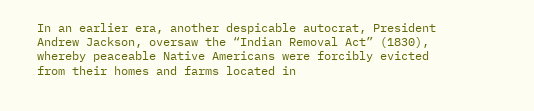In an earlier era, another despicable autocrat, President Andrew Jackson, oversaw the “Indian Removal Act” (1830), whereby peaceable Native Americans were forcibly evicted from their homes and farms located in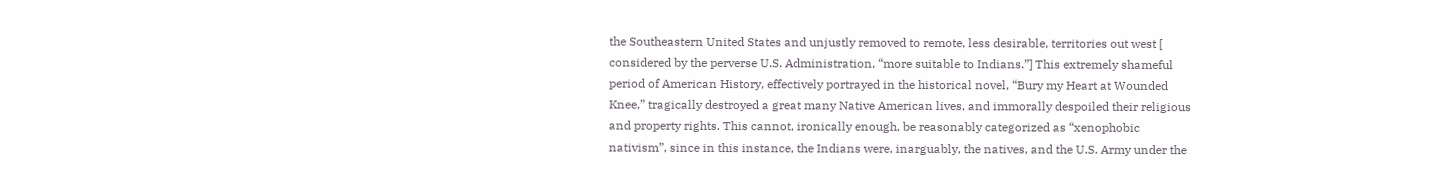the Southeastern United States and unjustly removed to remote, less desirable, territories out west [ considered by the perverse U.S. Administration, “more suitable to Indians.”] This extremely shameful period of American History, effectively portrayed in the historical novel, “Bury my Heart at Wounded Knee,” tragically destroyed a great many Native American lives, and immorally despoiled their religious and property rights. This cannot, ironically enough, be reasonably categorized as “xenophobic nativism”, since in this instance, the Indians were, inarguably, the natives, and the U.S. Army under the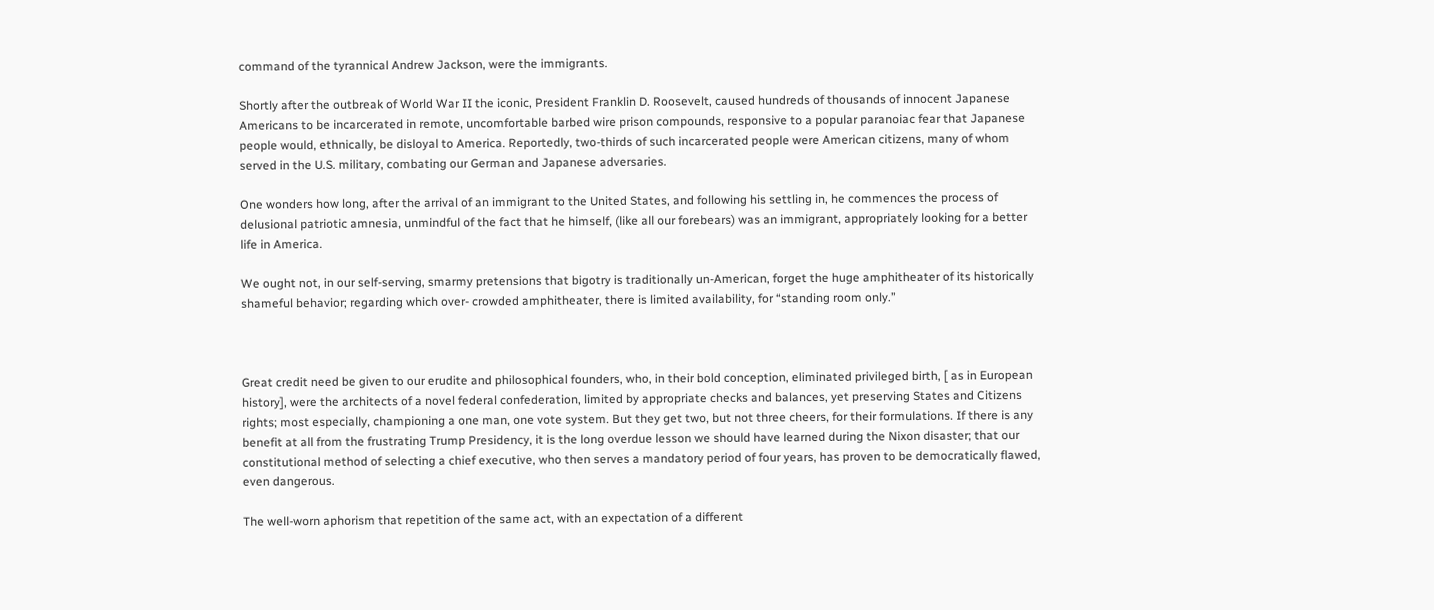command of the tyrannical Andrew Jackson, were the immigrants.

Shortly after the outbreak of World War II the iconic, President Franklin D. Roosevelt, caused hundreds of thousands of innocent Japanese Americans to be incarcerated in remote, uncomfortable barbed wire prison compounds, responsive to a popular paranoiac fear that Japanese people would, ethnically, be disloyal to America. Reportedly, two-thirds of such incarcerated people were American citizens, many of whom served in the U.S. military, combating our German and Japanese adversaries.

One wonders how long, after the arrival of an immigrant to the United States, and following his settling in, he commences the process of delusional patriotic amnesia, unmindful of the fact that he himself, (like all our forebears) was an immigrant, appropriately looking for a better life in America.

We ought not, in our self-serving, smarmy pretensions that bigotry is traditionally un-American, forget the huge amphitheater of its historically shameful behavior; regarding which over- crowded amphitheater, there is limited availability, for “standing room only.”



Great credit need be given to our erudite and philosophical founders, who, in their bold conception, eliminated privileged birth, [ as in European history], were the architects of a novel federal confederation, limited by appropriate checks and balances, yet preserving States and Citizens rights; most especially, championing a one man, one vote system. But they get two, but not three cheers, for their formulations. If there is any benefit at all from the frustrating Trump Presidency, it is the long overdue lesson we should have learned during the Nixon disaster; that our constitutional method of selecting a chief executive, who then serves a mandatory period of four years, has proven to be democratically flawed, even dangerous.

The well-worn aphorism that repetition of the same act, with an expectation of a different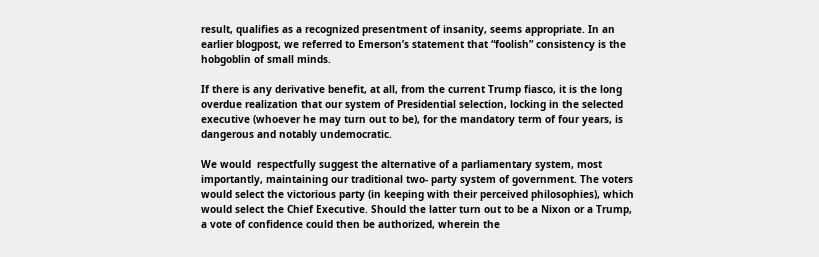result, qualifies as a recognized presentment of insanity, seems appropriate. In an earlier blogpost, we referred to Emerson’s statement that “foolish” consistency is the hobgoblin of small minds.

If there is any derivative benefit, at all, from the current Trump fiasco, it is the long overdue realization that our system of Presidential selection, locking in the selected executive (whoever he may turn out to be), for the mandatory term of four years, is dangerous and notably undemocratic.

We would  respectfully suggest the alternative of a parliamentary system, most importantly, maintaining our traditional two- party system of government. The voters would select the victorious party (in keeping with their perceived philosophies), which would select the Chief Executive. Should the latter turn out to be a Nixon or a Trump, a vote of confidence could then be authorized, wherein the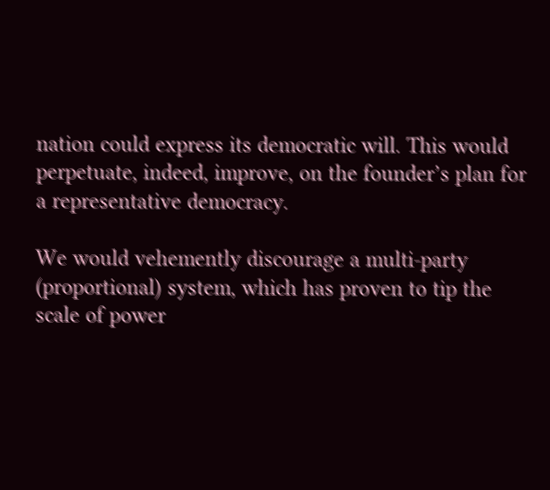nation could express its democratic will. This would perpetuate, indeed, improve, on the founder’s plan for a representative democracy.

We would vehemently discourage a multi-party (proportional) system, which has proven to tip the scale of power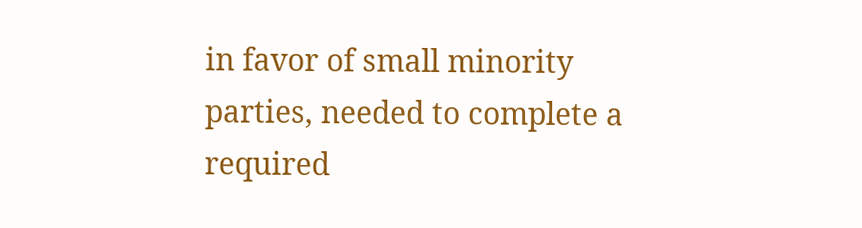in favor of small minority parties, needed to complete a required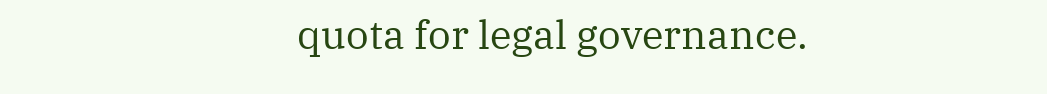quota for legal governance.